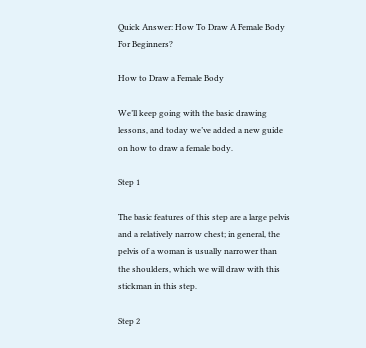Quick Answer: How To Draw A Female Body For Beginners?

How to Draw a Female Body

We’ll keep going with the basic drawing lessons, and today we’ve added a new guide on how to draw a female body.

Step 1

The basic features of this step are a large pelvis and a relatively narrow chest; in general, the pelvis of a woman is usually narrower than the shoulders, which we will draw with this stickman in this step.

Step 2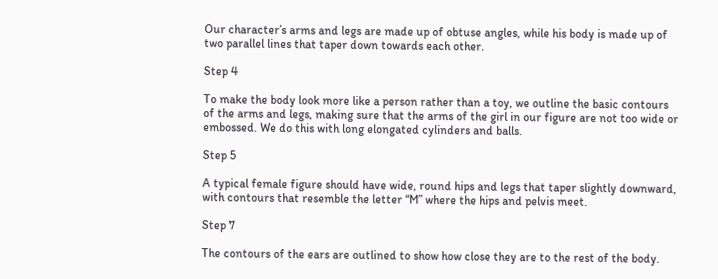Our character’s arms and legs are made up of obtuse angles, while his body is made up of two parallel lines that taper down towards each other.

Step 4

To make the body look more like a person rather than a toy, we outline the basic contours of the arms and legs, making sure that the arms of the girl in our figure are not too wide or embossed. We do this with long elongated cylinders and balls.

Step 5

A typical female figure should have wide, round hips and legs that taper slightly downward, with contours that resemble the letter “M” where the hips and pelvis meet.

Step 7

The contours of the ears are outlined to show how close they are to the rest of the body.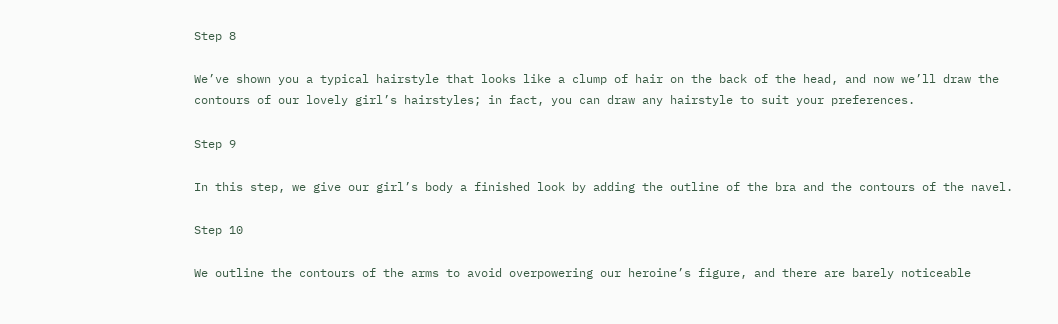Step 8

We’ve shown you a typical hairstyle that looks like a clump of hair on the back of the head, and now we’ll draw the contours of our lovely girl’s hairstyles; in fact, you can draw any hairstyle to suit your preferences.

Step 9

In this step, we give our girl’s body a finished look by adding the outline of the bra and the contours of the navel.

Step 10

We outline the contours of the arms to avoid overpowering our heroine’s figure, and there are barely noticeable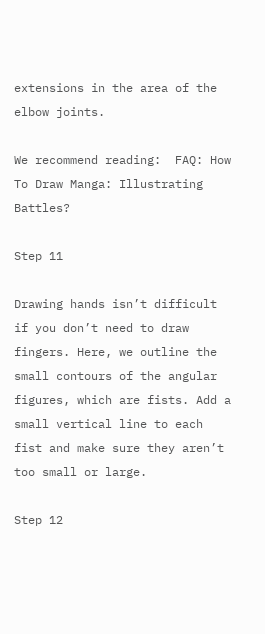extensions in the area of the elbow joints.

We recommend reading:  FAQ: How To Draw Manga: Illustrating Battles?

Step 11

Drawing hands isn’t difficult if you don’t need to draw fingers. Here, we outline the small contours of the angular figures, which are fists. Add a small vertical line to each fist and make sure they aren’t too small or large.

Step 12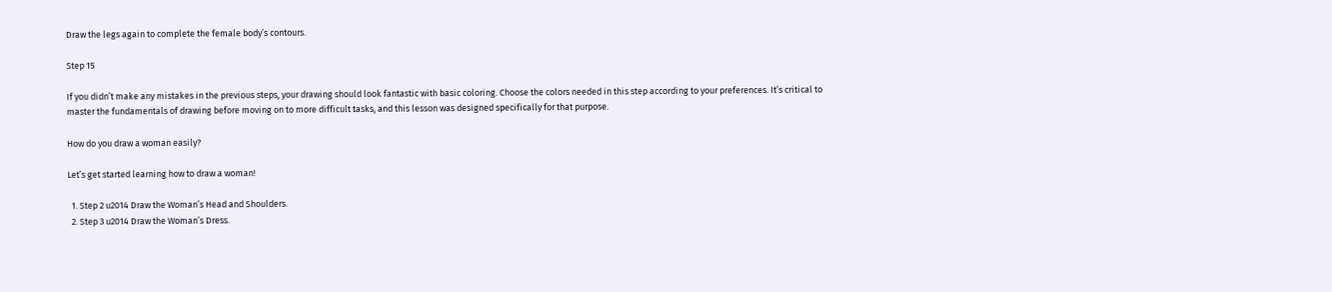Draw the legs again to complete the female body’s contours.

Step 15

If you didn’t make any mistakes in the previous steps, your drawing should look fantastic with basic coloring. Choose the colors needed in this step according to your preferences. It’s critical to master the fundamentals of drawing before moving on to more difficult tasks, and this lesson was designed specifically for that purpose.

How do you draw a woman easily?

Let’s get started learning how to draw a woman!

  1. Step 2 u2014 Draw the Woman’s Head and Shoulders.
  2. Step 3 u2014 Draw the Woman’s Dress.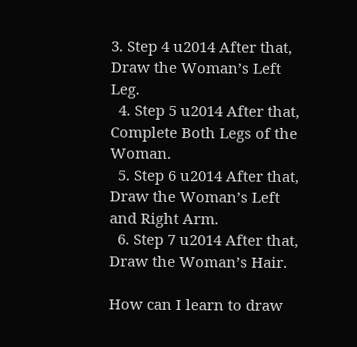3. Step 4 u2014 After that, Draw the Woman’s Left Leg.
  4. Step 5 u2014 After that, Complete Both Legs of the Woman.
  5. Step 6 u2014 After that, Draw the Woman’s Left and Right Arm.
  6. Step 7 u2014 After that, Draw the Woman’s Hair.

How can I learn to draw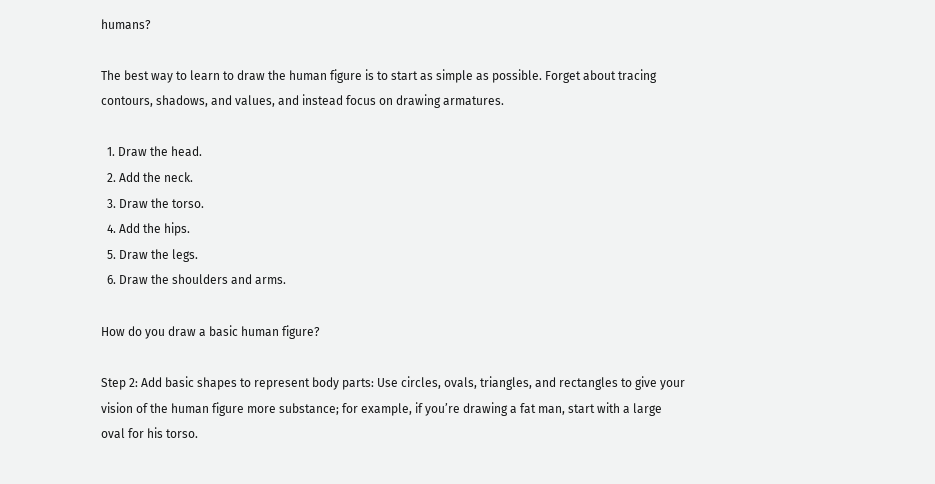humans?

The best way to learn to draw the human figure is to start as simple as possible. Forget about tracing contours, shadows, and values, and instead focus on drawing armatures.

  1. Draw the head.
  2. Add the neck.
  3. Draw the torso.
  4. Add the hips.
  5. Draw the legs.
  6. Draw the shoulders and arms.

How do you draw a basic human figure?

Step 2: Add basic shapes to represent body parts: Use circles, ovals, triangles, and rectangles to give your vision of the human figure more substance; for example, if you’re drawing a fat man, start with a large oval for his torso.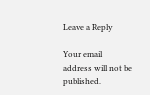Leave a Reply

Your email address will not be published.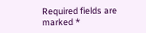Required fields are marked *